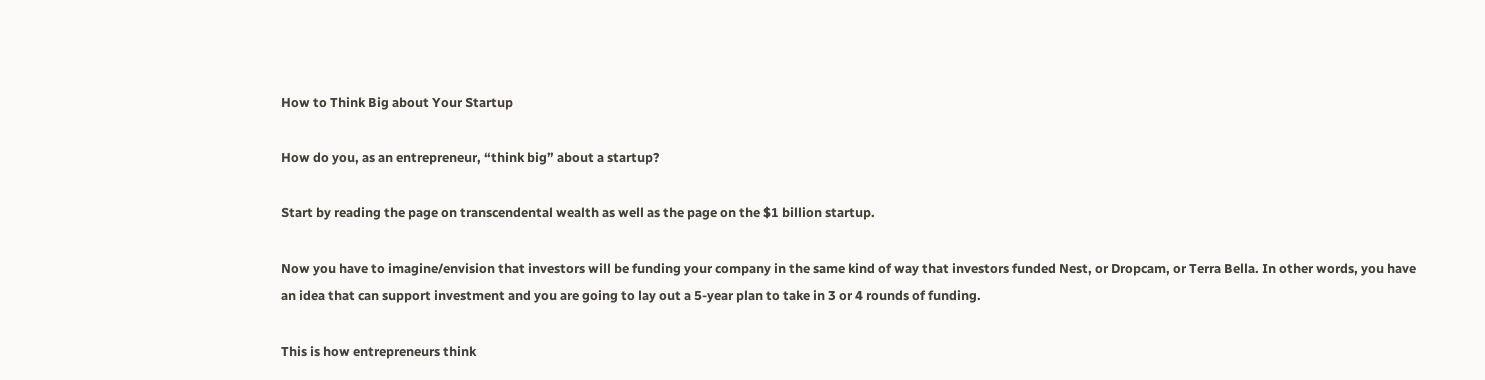How to Think Big about Your Startup

How do you, as an entrepreneur, “think big” about a startup?

Start by reading the page on transcendental wealth as well as the page on the $1 billion startup.

Now you have to imagine/envision that investors will be funding your company in the same kind of way that investors funded Nest, or Dropcam, or Terra Bella. In other words, you have an idea that can support investment and you are going to lay out a 5-year plan to take in 3 or 4 rounds of funding.

This is how entrepreneurs think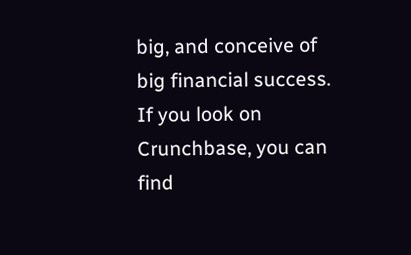big, and conceive of big financial success. If you look on Crunchbase, you can find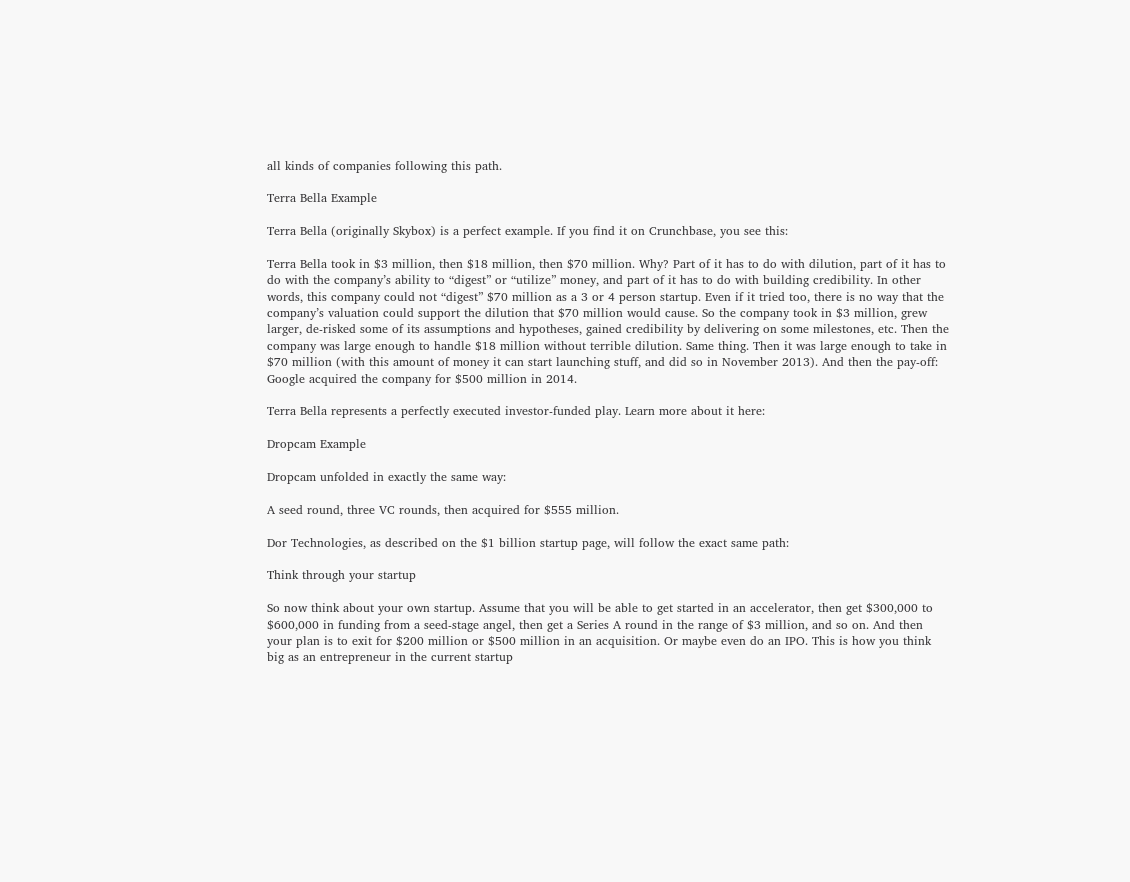all kinds of companies following this path.

Terra Bella Example

Terra Bella (originally Skybox) is a perfect example. If you find it on Crunchbase, you see this:

Terra Bella took in $3 million, then $18 million, then $70 million. Why? Part of it has to do with dilution, part of it has to do with the company’s ability to “digest” or “utilize” money, and part of it has to do with building credibility. In other words, this company could not “digest” $70 million as a 3 or 4 person startup. Even if it tried too, there is no way that the company’s valuation could support the dilution that $70 million would cause. So the company took in $3 million, grew larger, de-risked some of its assumptions and hypotheses, gained credibility by delivering on some milestones, etc. Then the company was large enough to handle $18 million without terrible dilution. Same thing. Then it was large enough to take in $70 million (with this amount of money it can start launching stuff, and did so in November 2013). And then the pay-off: Google acquired the company for $500 million in 2014.

Terra Bella represents a perfectly executed investor-funded play. Learn more about it here:

Dropcam Example

Dropcam unfolded in exactly the same way:

A seed round, three VC rounds, then acquired for $555 million.

Dor Technologies, as described on the $1 billion startup page, will follow the exact same path:

Think through your startup

So now think about your own startup. Assume that you will be able to get started in an accelerator, then get $300,000 to $600,000 in funding from a seed-stage angel, then get a Series A round in the range of $3 million, and so on. And then your plan is to exit for $200 million or $500 million in an acquisition. Or maybe even do an IPO. This is how you think big as an entrepreneur in the current startup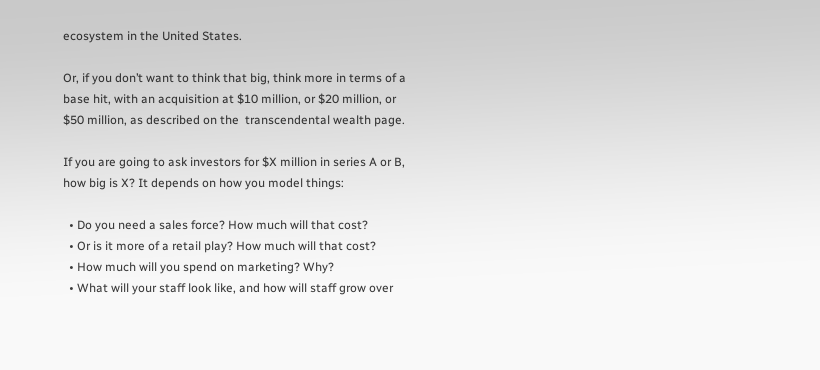ecosystem in the United States.

Or, if you don’t want to think that big, think more in terms of a base hit, with an acquisition at $10 million, or $20 million, or $50 million, as described on the  transcendental wealth page.

If you are going to ask investors for $X million in series A or B, how big is X? It depends on how you model things:

  • Do you need a sales force? How much will that cost?
  • Or is it more of a retail play? How much will that cost?
  • How much will you spend on marketing? Why?
  • What will your staff look like, and how will staff grow over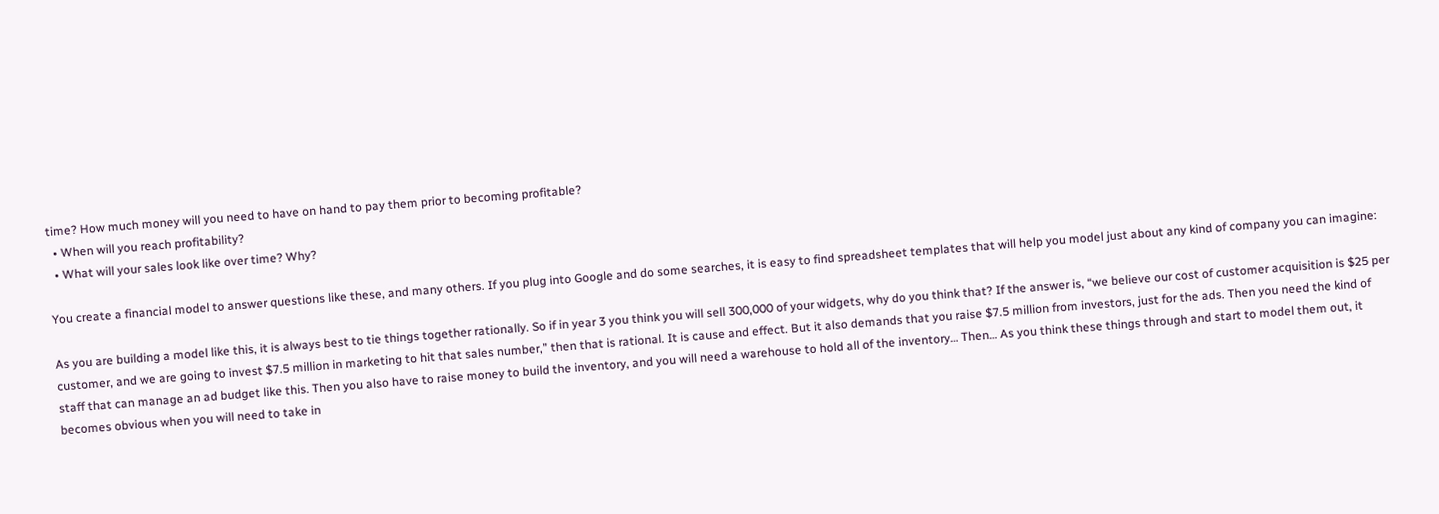time? How much money will you need to have on hand to pay them prior to becoming profitable?
  • When will you reach profitability?
  • What will your sales look like over time? Why?

You create a financial model to answer questions like these, and many others. If you plug into Google and do some searches, it is easy to find spreadsheet templates that will help you model just about any kind of company you can imagine:

As you are building a model like this, it is always best to tie things together rationally. So if in year 3 you think you will sell 300,000 of your widgets, why do you think that? If the answer is, “we believe our cost of customer acquisition is $25 per customer, and we are going to invest $7.5 million in marketing to hit that sales number,” then that is rational. It is cause and effect. But it also demands that you raise $7.5 million from investors, just for the ads. Then you need the kind of staff that can manage an ad budget like this. Then you also have to raise money to build the inventory, and you will need a warehouse to hold all of the inventory… Then… As you think these things through and start to model them out, it becomes obvious when you will need to take in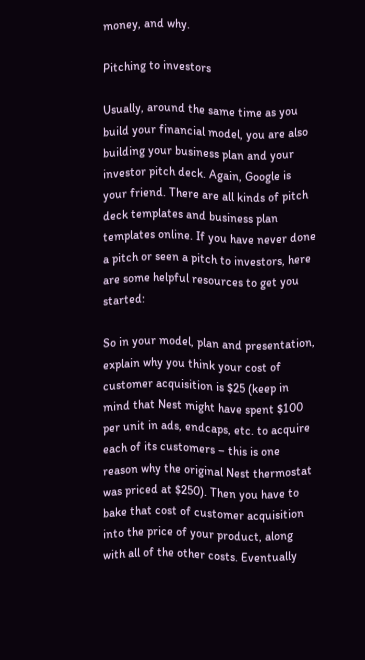money, and why.

Pitching to investors

Usually, around the same time as you build your financial model, you are also building your business plan and your investor pitch deck. Again, Google is your friend. There are all kinds of pitch deck templates and business plan templates online. If you have never done a pitch or seen a pitch to investors, here are some helpful resources to get you started:

So in your model, plan and presentation, explain why you think your cost of customer acquisition is $25 (keep in mind that Nest might have spent $100 per unit in ads, endcaps, etc. to acquire each of its customers – this is one reason why the original Nest thermostat was priced at $250). Then you have to bake that cost of customer acquisition into the price of your product, along with all of the other costs. Eventually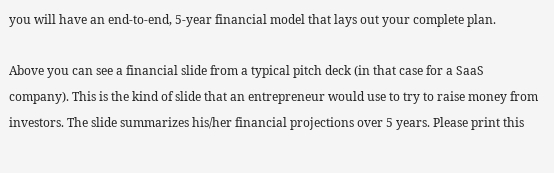you will have an end-to-end, 5-year financial model that lays out your complete plan.

Above you can see a financial slide from a typical pitch deck (in that case for a SaaS company). This is the kind of slide that an entrepreneur would use to try to raise money from investors. The slide summarizes his/her financial projections over 5 years. Please print this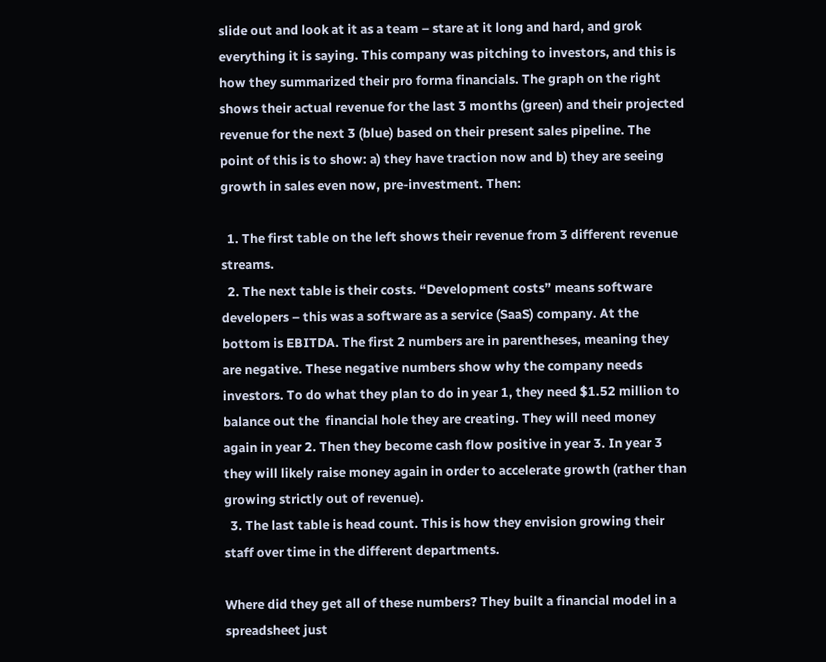slide out and look at it as a team – stare at it long and hard, and grok everything it is saying. This company was pitching to investors, and this is how they summarized their pro forma financials. The graph on the right shows their actual revenue for the last 3 months (green) and their projected revenue for the next 3 (blue) based on their present sales pipeline. The point of this is to show: a) they have traction now and b) they are seeing growth in sales even now, pre-investment. Then:

  1. The first table on the left shows their revenue from 3 different revenue streams.
  2. The next table is their costs. “Development costs” means software developers – this was a software as a service (SaaS) company. At the bottom is EBITDA. The first 2 numbers are in parentheses, meaning they are negative. These negative numbers show why the company needs investors. To do what they plan to do in year 1, they need $1.52 million to balance out the  financial hole they are creating. They will need money again in year 2. Then they become cash flow positive in year 3. In year 3 they will likely raise money again in order to accelerate growth (rather than growing strictly out of revenue).
  3. The last table is head count. This is how they envision growing their staff over time in the different departments.

Where did they get all of these numbers? They built a financial model in a spreadsheet just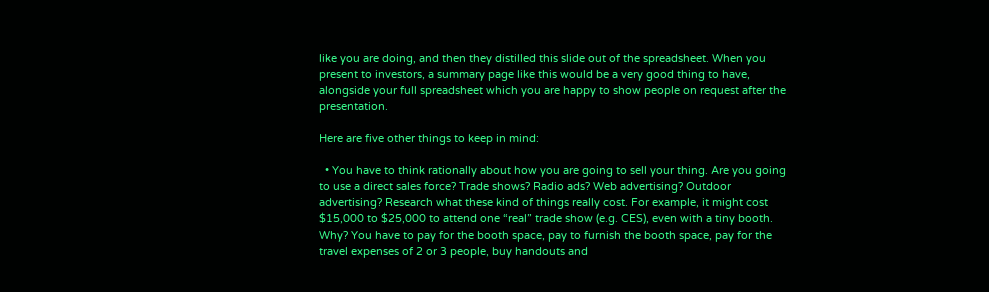like you are doing, and then they distilled this slide out of the spreadsheet. When you present to investors, a summary page like this would be a very good thing to have, alongside your full spreadsheet which you are happy to show people on request after the presentation.

Here are five other things to keep in mind:

  • You have to think rationally about how you are going to sell your thing. Are you going to use a direct sales force? Trade shows? Radio ads? Web advertising? Outdoor advertising? Research what these kind of things really cost. For example, it might cost $15,000 to $25,000 to attend one “real” trade show (e.g. CES), even with a tiny booth. Why? You have to pay for the booth space, pay to furnish the booth space, pay for the travel expenses of 2 or 3 people, buy handouts and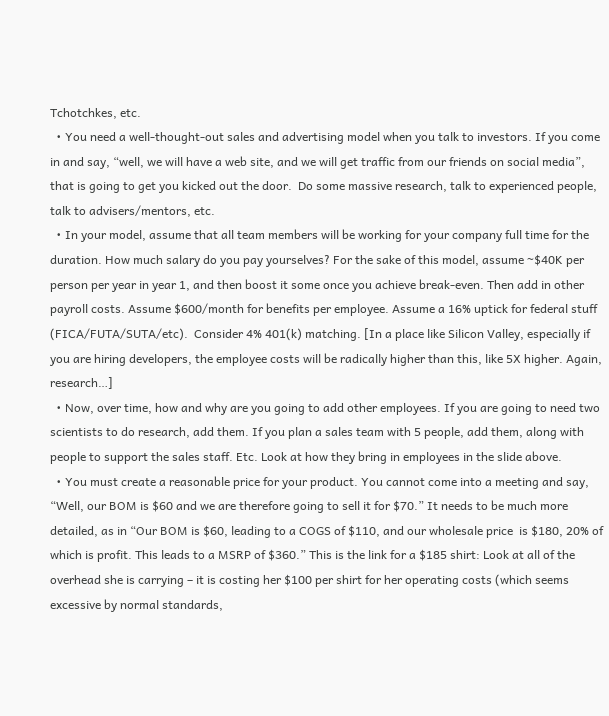Tchotchkes, etc.
  • You need a well-thought-out sales and advertising model when you talk to investors. If you come in and say, “well, we will have a web site, and we will get traffic from our friends on social media”, that is going to get you kicked out the door.  Do some massive research, talk to experienced people, talk to advisers/mentors, etc.
  • In your model, assume that all team members will be working for your company full time for the duration. How much salary do you pay yourselves? For the sake of this model, assume ~$40K per person per year in year 1, and then boost it some once you achieve break-even. Then add in other payroll costs. Assume $600/month for benefits per employee. Assume a 16% uptick for federal stuff (FICA/FUTA/SUTA/etc).  Consider 4% 401(k) matching. [In a place like Silicon Valley, especially if you are hiring developers, the employee costs will be radically higher than this, like 5X higher. Again, research…]
  • Now, over time, how and why are you going to add other employees. If you are going to need two scientists to do research, add them. If you plan a sales team with 5 people, add them, along with people to support the sales staff. Etc. Look at how they bring in employees in the slide above.
  • You must create a reasonable price for your product. You cannot come into a meeting and say, “Well, our BOM is $60 and we are therefore going to sell it for $70.” It needs to be much more detailed, as in “Our BOM is $60, leading to a COGS of $110, and our wholesale price  is $180, 20% of which is profit. This leads to a MSRP of $360.” This is the link for a $185 shirt: Look at all of the overhead she is carrying – it is costing her $100 per shirt for her operating costs (which seems excessive by normal standards,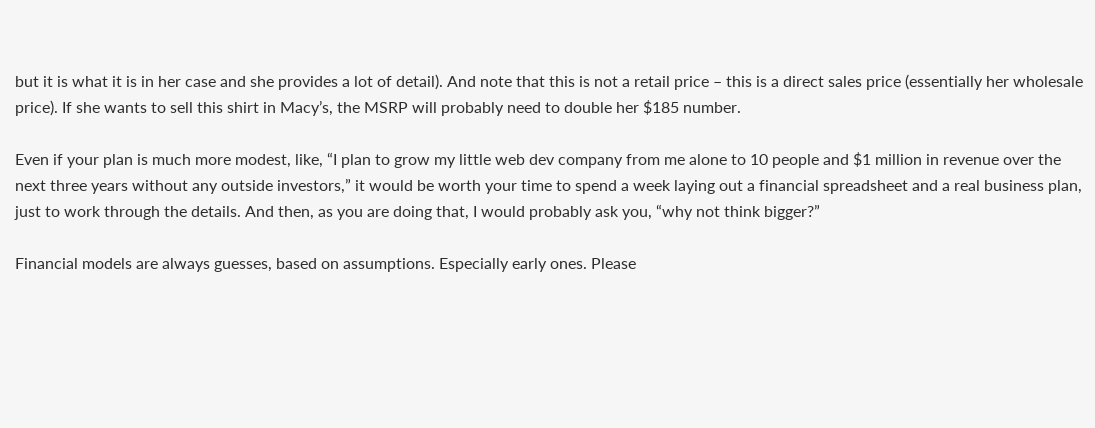but it is what it is in her case and she provides a lot of detail). And note that this is not a retail price – this is a direct sales price (essentially her wholesale price). If she wants to sell this shirt in Macy’s, the MSRP will probably need to double her $185 number.

Even if your plan is much more modest, like, “I plan to grow my little web dev company from me alone to 10 people and $1 million in revenue over the next three years without any outside investors,” it would be worth your time to spend a week laying out a financial spreadsheet and a real business plan, just to work through the details. And then, as you are doing that, I would probably ask you, “why not think bigger?”

Financial models are always guesses, based on assumptions. Especially early ones. Please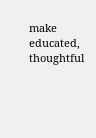make educated, thoughtful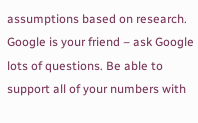assumptions based on research. Google is your friend – ask Google lots of questions. Be able to support all of your numbers with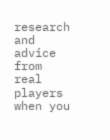research and advice from real players when you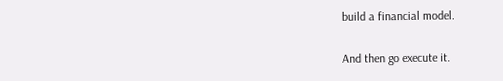build a financial model.

And then go execute it.